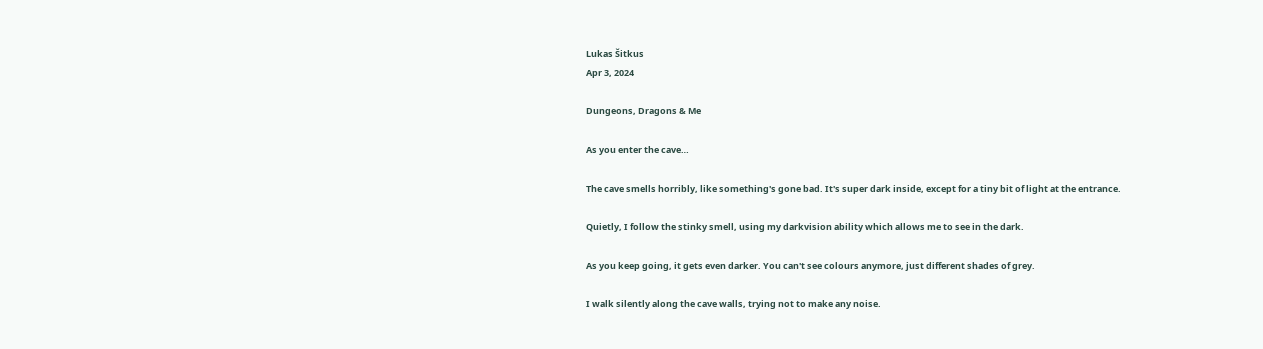Lukas Šitkus
Apr 3, 2024

Dungeons, Dragons & Me

As you enter the cave…

The cave smells horribly, like something's gone bad. It's super dark inside, except for a tiny bit of light at the entrance.

Quietly, I follow the stinky smell, using my darkvision ability which allows me to see in the dark.

As you keep going, it gets even darker. You can't see colours anymore, just different shades of grey.

I walk silently along the cave walls, trying not to make any noise.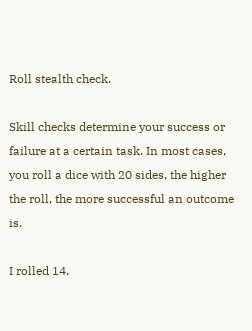Roll stealth check.

Skill checks determine your success or failure at a certain task. In most cases, you roll a dice with 20 sides, the higher the roll, the more successful an outcome is.

I rolled 14.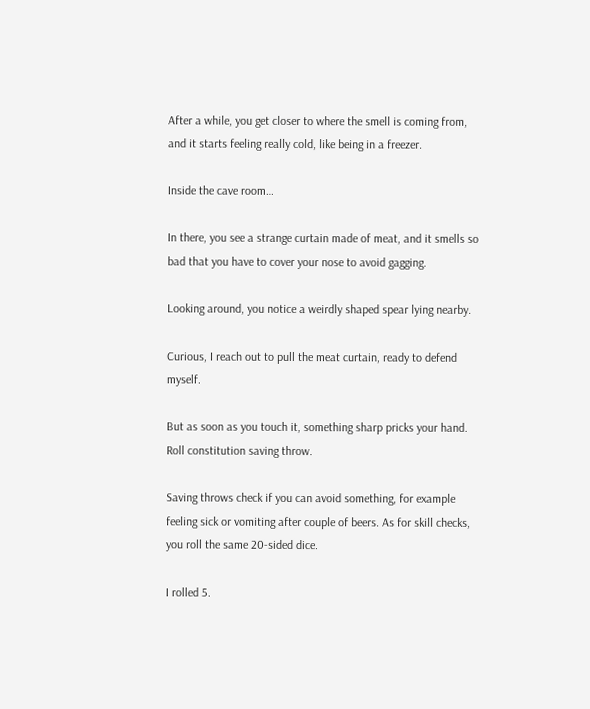After a while, you get closer to where the smell is coming from, and it starts feeling really cold, like being in a freezer.

Inside the cave room…

In there, you see a strange curtain made of meat, and it smells so bad that you have to cover your nose to avoid gagging.

Looking around, you notice a weirdly shaped spear lying nearby.

Curious, I reach out to pull the meat curtain, ready to defend myself.

But as soon as you touch it, something sharp pricks your hand. Roll constitution saving throw.

Saving throws check if you can avoid something, for example feeling sick or vomiting after couple of beers. As for skill checks, you roll the same 20-sided dice.

I rolled 5.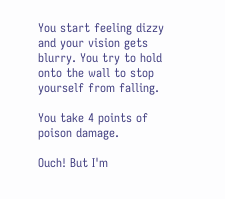You start feeling dizzy and your vision gets blurry. You try to hold onto the wall to stop yourself from falling.

You take 4 points of poison damage.

Ouch! But I'm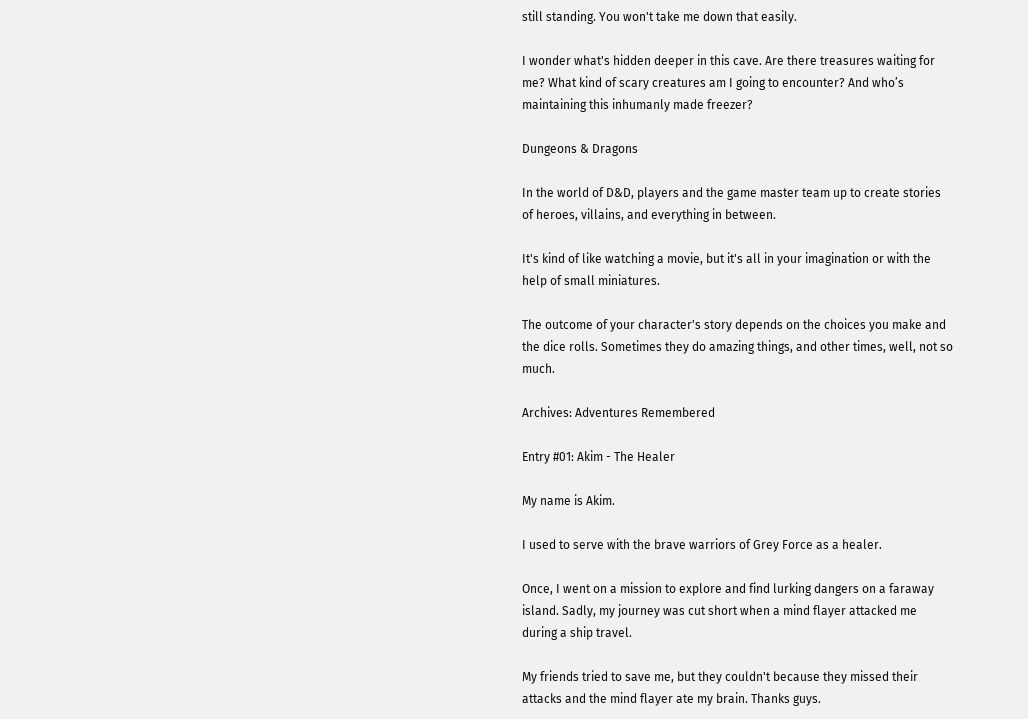still standing. You won't take me down that easily.

I wonder what's hidden deeper in this cave. Are there treasures waiting for me? What kind of scary creatures am I going to encounter? And who’s maintaining this inhumanly made freezer?

Dungeons & Dragons

In the world of D&D, players and the game master team up to create stories of heroes, villains, and everything in between.

It's kind of like watching a movie, but it's all in your imagination or with the help of small miniatures.

The outcome of your character's story depends on the choices you make and the dice rolls. Sometimes they do amazing things, and other times, well, not so much.

Archives: Adventures Remembered

Entry #01: Akim - The Healer

My name is Akim.

I used to serve with the brave warriors of Grey Force as a healer.

Once, I went on a mission to explore and find lurking dangers on a faraway island. Sadly, my journey was cut short when a mind flayer attacked me during a ship travel.

My friends tried to save me, but they couldn't because they missed their attacks and the mind flayer ate my brain. Thanks guys.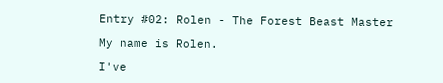Entry #02: Rolen - The Forest Beast Master

My name is Rolen.

I've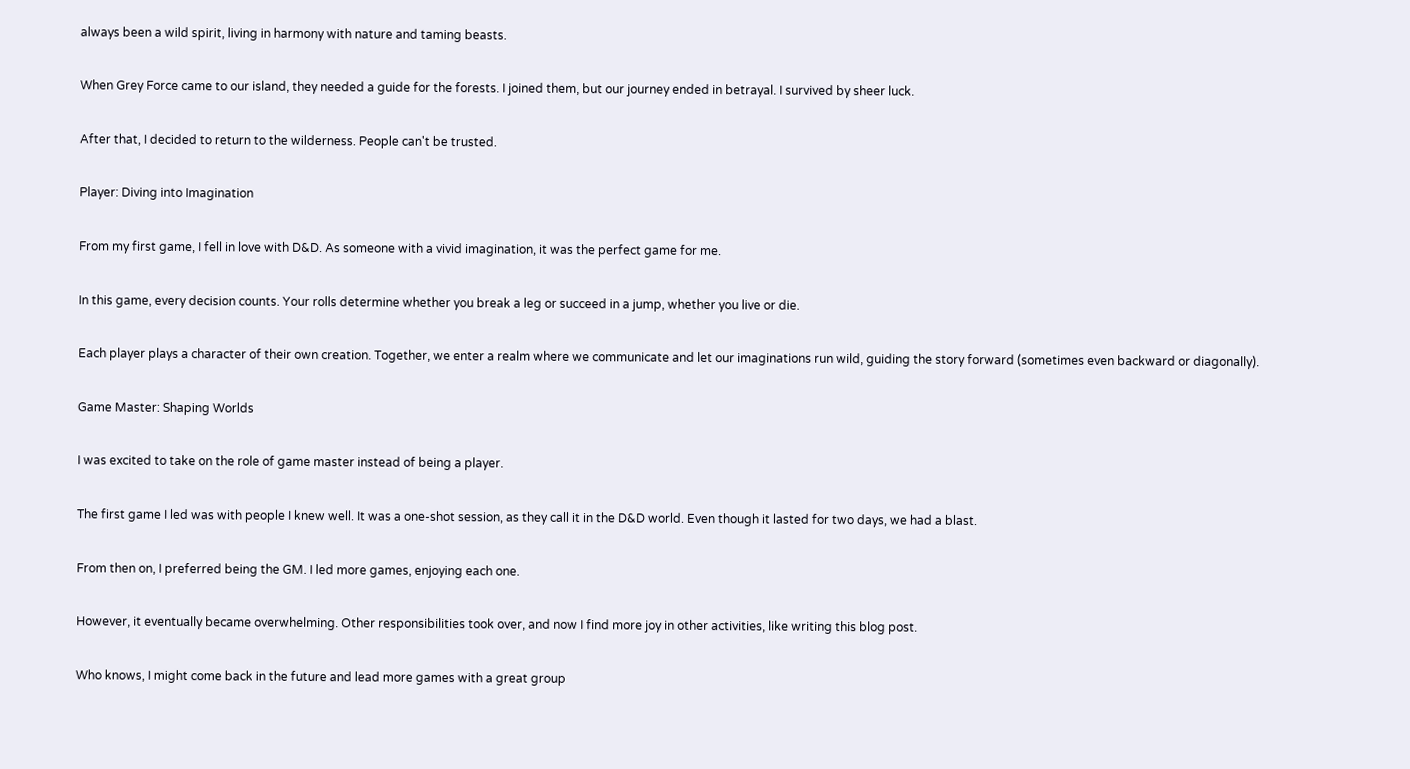always been a wild spirit, living in harmony with nature and taming beasts.

When Grey Force came to our island, they needed a guide for the forests. I joined them, but our journey ended in betrayal. I survived by sheer luck.

After that, I decided to return to the wilderness. People can't be trusted.

Player: Diving into Imagination

From my first game, I fell in love with D&D. As someone with a vivid imagination, it was the perfect game for me.

In this game, every decision counts. Your rolls determine whether you break a leg or succeed in a jump, whether you live or die.

Each player plays a character of their own creation. Together, we enter a realm where we communicate and let our imaginations run wild, guiding the story forward (sometimes even backward or diagonally).

Game Master: Shaping Worlds

I was excited to take on the role of game master instead of being a player.

The first game I led was with people I knew well. It was a one-shot session, as they call it in the D&D world. Even though it lasted for two days, we had a blast.

From then on, I preferred being the GM. I led more games, enjoying each one.

However, it eventually became overwhelming. Other responsibilities took over, and now I find more joy in other activities, like writing this blog post.

Who knows, I might come back in the future and lead more games with a great group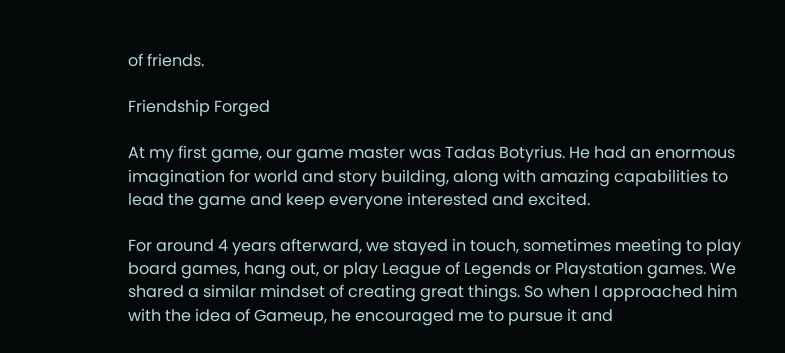of friends.

Friendship Forged

At my first game, our game master was Tadas Botyrius. He had an enormous imagination for world and story building, along with amazing capabilities to lead the game and keep everyone interested and excited.

For around 4 years afterward, we stayed in touch, sometimes meeting to play board games, hang out, or play League of Legends or Playstation games. We shared a similar mindset of creating great things. So when I approached him with the idea of Gameup, he encouraged me to pursue it and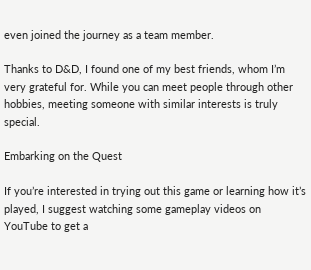even joined the journey as a team member.

Thanks to D&D, I found one of my best friends, whom I’m very grateful for. While you can meet people through other hobbies, meeting someone with similar interests is truly special.

Embarking on the Quest

If you’re interested in trying out this game or learning how it’s played, I suggest watching some gameplay videos on YouTube to get a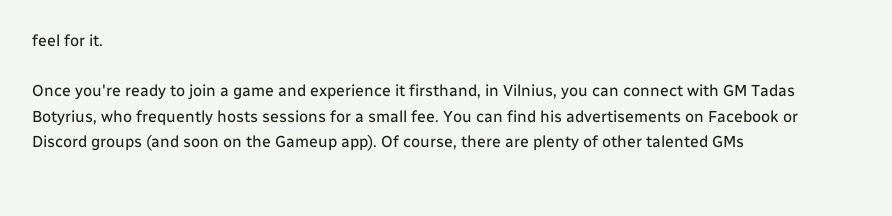feel for it.

Once you're ready to join a game and experience it firsthand, in Vilnius, you can connect with GM Tadas Botyrius, who frequently hosts sessions for a small fee. You can find his advertisements on Facebook or Discord groups (and soon on the Gameup app). Of course, there are plenty of other talented GMs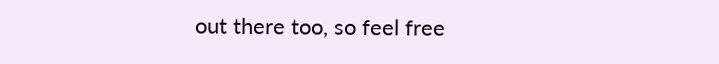out there too, so feel free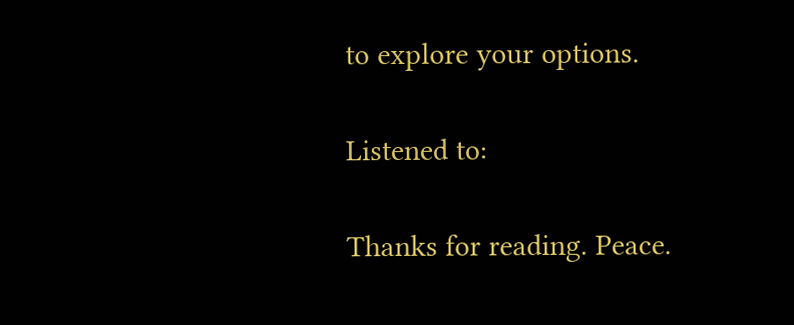to explore your options.

Listened to:

Thanks for reading. Peace.